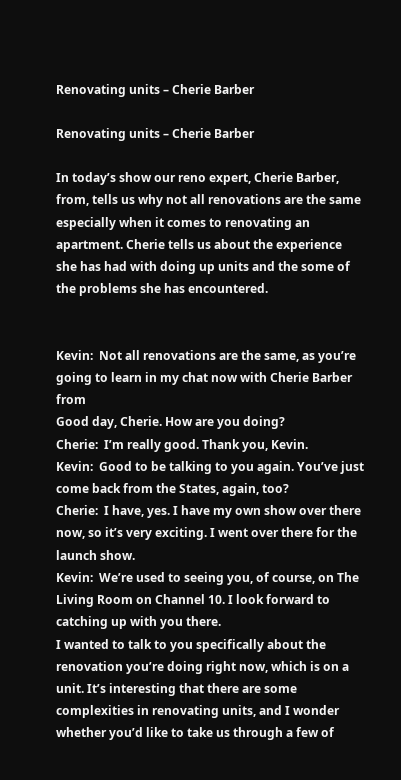Renovating units – Cherie Barber

Renovating units – Cherie Barber

In today’s show our reno expert, Cherie Barber, from, tells us why not all renovations are the same especially when it comes to renovating an apartment. Cherie tells us about the experience she has had with doing up units and the some of the problems she has encountered.


Kevin:  Not all renovations are the same, as you’re going to learn in my chat now with Cherie Barber from
Good day, Cherie. How are you doing?
Cherie:  I’m really good. Thank you, Kevin.
Kevin:  Good to be talking to you again. You’ve just come back from the States, again, too?
Cherie:  I have, yes. I have my own show over there now, so it’s very exciting. I went over there for the launch show.
Kevin:  We’re used to seeing you, of course, on The Living Room on Channel 10. I look forward to catching up with you there.
I wanted to talk to you specifically about the renovation you’re doing right now, which is on a unit. It’s interesting that there are some complexities in renovating units, and I wonder whether you’d like to take us through a few of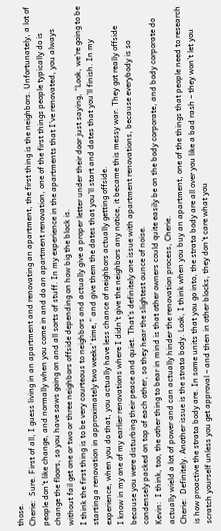those.
Cherie:  Sure. First of all, I guess living in an apartment and renovating an apartment, the first thing is the neighbors. Unfortunately, a lot of people don’t like change, and normally when you come in and do an apartment renovation, one of the first things people typically do is change the floors, so you have saws going on and all sorts of stuff. In my experience in the apartments that I’ve renovated, you always without fail get one or two or three neighbors offside depending on how big the block is.
I think the first thing is to be very courteous to neighbors and actually give a proper letter under their door just saying, “Look, we’re going to be starting a renovation in approximately two weeks’ time,” and give them the dates that you’ll start and dates that you’ll finish. In my experience, when you do that, you actually have less chance of neighbors actually getting offside.
I know in my one of my earlier renovations where I didn’t give the neighbors any notice, it became this messy war. They got really offside because you were disturbing their peace and quiet. That’s definitely one issue with apartment renovations, because everybody is so condensely packed on top of each other, so they hear the slightest ounce of noise.
Kevin:  I think, too, the other thing to bear in mind is that other owners could quite easily be on the body corporate, and body corporate do actually wield a lot of power and can actually hinder the renovation process, Cherie.
Cherie:  Definitely. Another issue is the strata body. Look, I think when you buy an apartment, one of the things that people need to research is how proactive the strata body are. In some units that you go into, the strata body are all over you like a bad rash – they won’t let you scratch yourself unless you get approval – and then in other blocks, they don’t care what you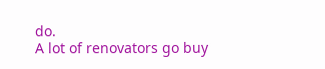do.
A lot of renovators go buy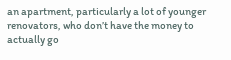an apartment, particularly a lot of younger renovators, who don’t have the money to actually go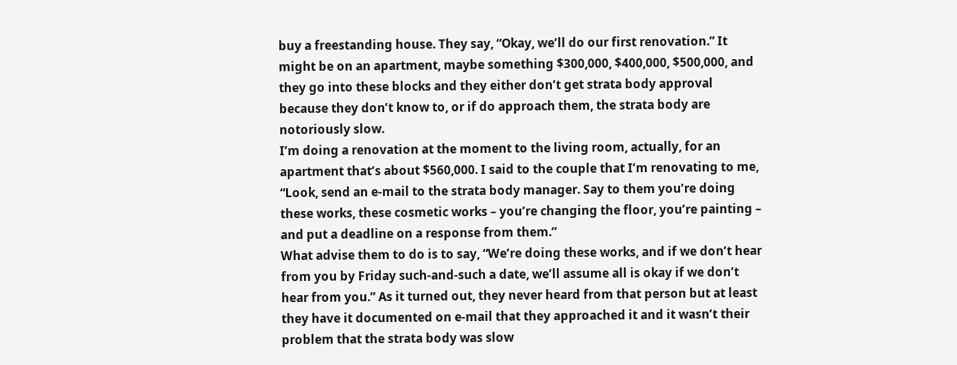buy a freestanding house. They say, “Okay, we’ll do our first renovation.” It might be on an apartment, maybe something $300,000, $400,000, $500,000, and they go into these blocks and they either don’t get strata body approval because they don’t know to, or if do approach them, the strata body are notoriously slow.
I’m doing a renovation at the moment to the living room, actually, for an apartment that’s about $560,000. I said to the couple that I’m renovating to me, “Look, send an e-mail to the strata body manager. Say to them you’re doing these works, these cosmetic works – you’re changing the floor, you’re painting – and put a deadline on a response from them.”
What advise them to do is to say, “We’re doing these works, and if we don’t hear from you by Friday such-and-such a date, we’ll assume all is okay if we don’t hear from you.” As it turned out, they never heard from that person but at least they have it documented on e-mail that they approached it and it wasn’t their problem that the strata body was slow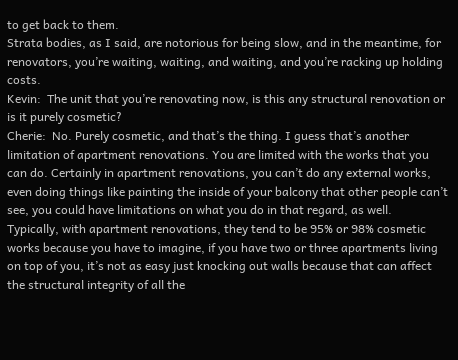to get back to them.
Strata bodies, as I said, are notorious for being slow, and in the meantime, for renovators, you’re waiting, waiting, and waiting, and you’re racking up holding costs.
Kevin:  The unit that you’re renovating now, is this any structural renovation or is it purely cosmetic?
Cherie:  No. Purely cosmetic, and that’s the thing. I guess that’s another limitation of apartment renovations. You are limited with the works that you can do. Certainly in apartment renovations, you can’t do any external works, even doing things like painting the inside of your balcony that other people can’t see, you could have limitations on what you do in that regard, as well.
Typically, with apartment renovations, they tend to be 95% or 98% cosmetic works because you have to imagine, if you have two or three apartments living on top of you, it’s not as easy just knocking out walls because that can affect the structural integrity of all the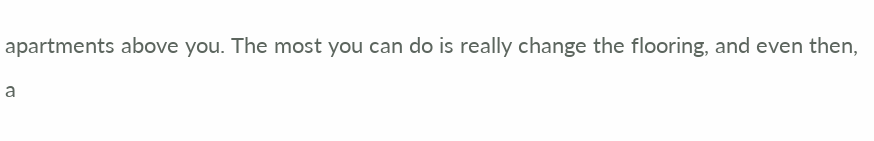apartments above you. The most you can do is really change the flooring, and even then, a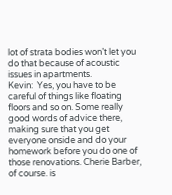lot of strata bodies won’t let you do that because of acoustic issues in apartments.
Kevin:  Yes, you have to be careful of things like floating floors and so on. Some really good words of advice there, making sure that you get everyone onside and do your homework before you do one of those renovations. Cherie Barber, of course. is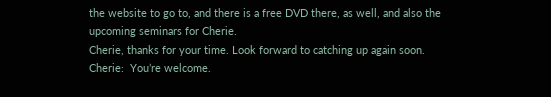the website to go to, and there is a free DVD there, as well, and also the upcoming seminars for Cherie.
Cherie, thanks for your time. Look forward to catching up again soon.
Cherie:  You’re welcome.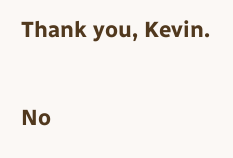Thank you, Kevin.

No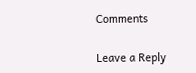Comments

Leave a Reply